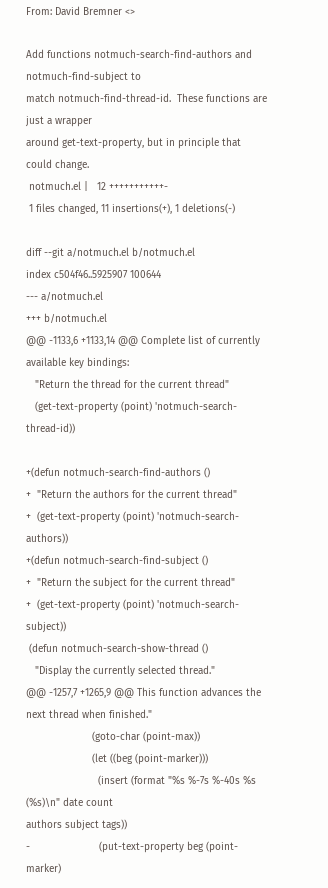From: David Bremner <>

Add functions notmuch-search-find-authors and notmuch-find-subject to
match notmuch-find-thread-id.  These functions are just a wrapper
around get-text-property, but in principle that could change.
 notmuch.el |   12 +++++++++++-
 1 files changed, 11 insertions(+), 1 deletions(-)

diff --git a/notmuch.el b/notmuch.el
index c504f46..5925907 100644
--- a/notmuch.el
+++ b/notmuch.el
@@ -1133,6 +1133,14 @@ Complete list of currently available key bindings:
   "Return the thread for the current thread"
   (get-text-property (point) 'notmuch-search-thread-id))

+(defun notmuch-search-find-authors ()
+  "Return the authors for the current thread"
+  (get-text-property (point) 'notmuch-search-authors))
+(defun notmuch-search-find-subject ()
+  "Return the subject for the current thread"
+  (get-text-property (point) 'notmuch-search-subject))
 (defun notmuch-search-show-thread ()
   "Display the currently selected thread."
@@ -1257,7 +1265,9 @@ This function advances the next thread when finished."
                      (goto-char (point-max))
                      (let ((beg (point-marker)))
                        (insert (format "%s %-7s %-40s %s (%s)\n" date count
authors subject tags))
-                       (put-text-property beg (point-marker)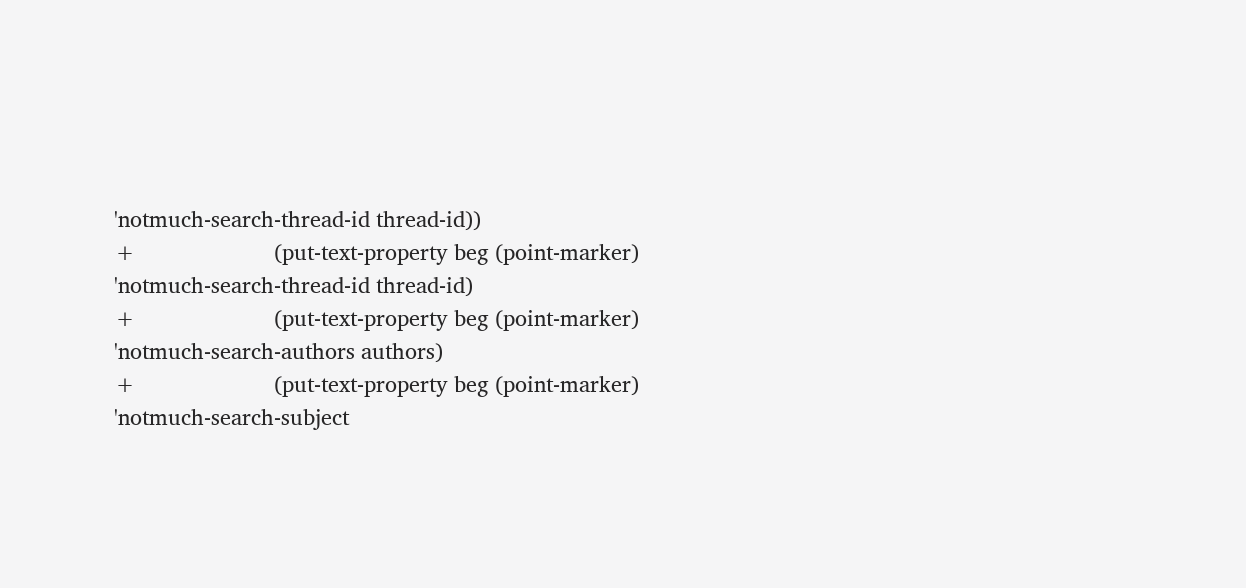'notmuch-search-thread-id thread-id))
+                       (put-text-property beg (point-marker)
'notmuch-search-thread-id thread-id)
+                       (put-text-property beg (point-marker)
'notmuch-search-authors authors)
+                       (put-text-property beg (point-marker)
'notmuch-search-subject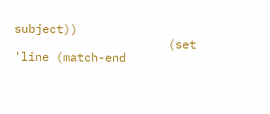subject))
                      (set 'line (match-end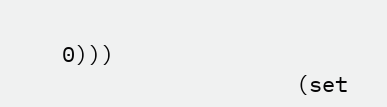0)))
                  (set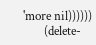'more nil))))))
       (delete-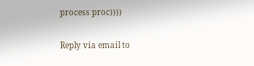process proc))))

Reply via email to